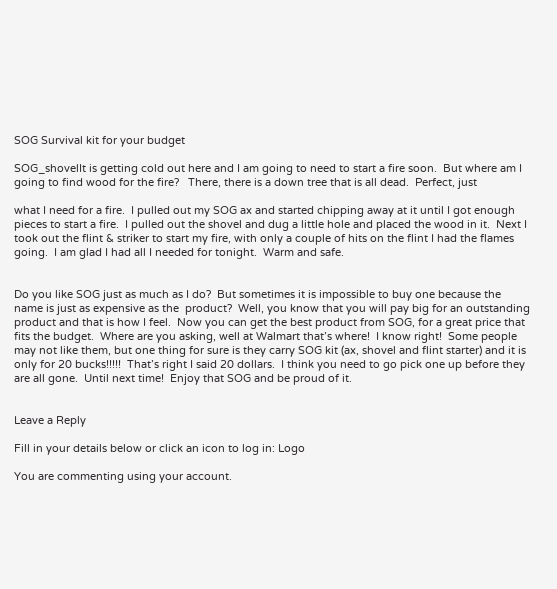SOG Survival kit for your budget

SOG_shovelIt is getting cold out here and I am going to need to start a fire soon.  But where am I going to find wood for the fire?   There, there is a down tree that is all dead.  Perfect, just

what I need for a fire.  I pulled out my SOG ax and started chipping away at it until I got enough pieces to start a fire.  I pulled out the shovel and dug a little hole and placed the wood in it.  Next I took out the flint & striker to start my fire, with only a couple of hits on the flint I had the flames going.  I am glad I had all I needed for tonight.  Warm and safe.


Do you like SOG just as much as I do?  But sometimes it is impossible to buy one because the  name is just as expensive as the  product?  Well, you know that you will pay big for an outstanding product and that is how I feel.  Now you can get the best product from SOG, for a great price that fits the budget.  Where are you asking, well at Walmart that’s where!  I know right!  Some people may not like them, but one thing for sure is they carry SOG kit (ax, shovel and flint starter) and it is only for 20 bucks!!!!!  That’s right I said 20 dollars.  I think you need to go pick one up before they are all gone.  Until next time!  Enjoy that SOG and be proud of it.


Leave a Reply

Fill in your details below or click an icon to log in: Logo

You are commenting using your account.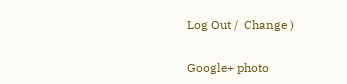Log Out /  Change )

Google+ photo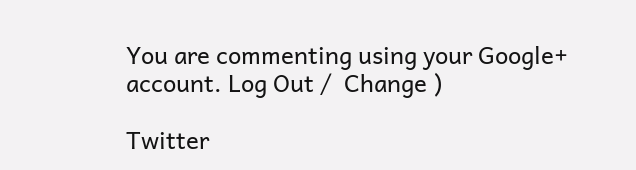You are commenting using your Google+ account. Log Out /  Change )

Twitter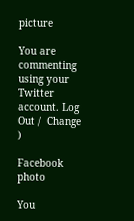picture

You are commenting using your Twitter account. Log Out /  Change )

Facebook photo

You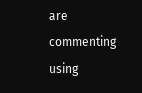are commenting using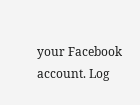your Facebook account. Log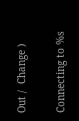Out /  Change )


Connecting to %s